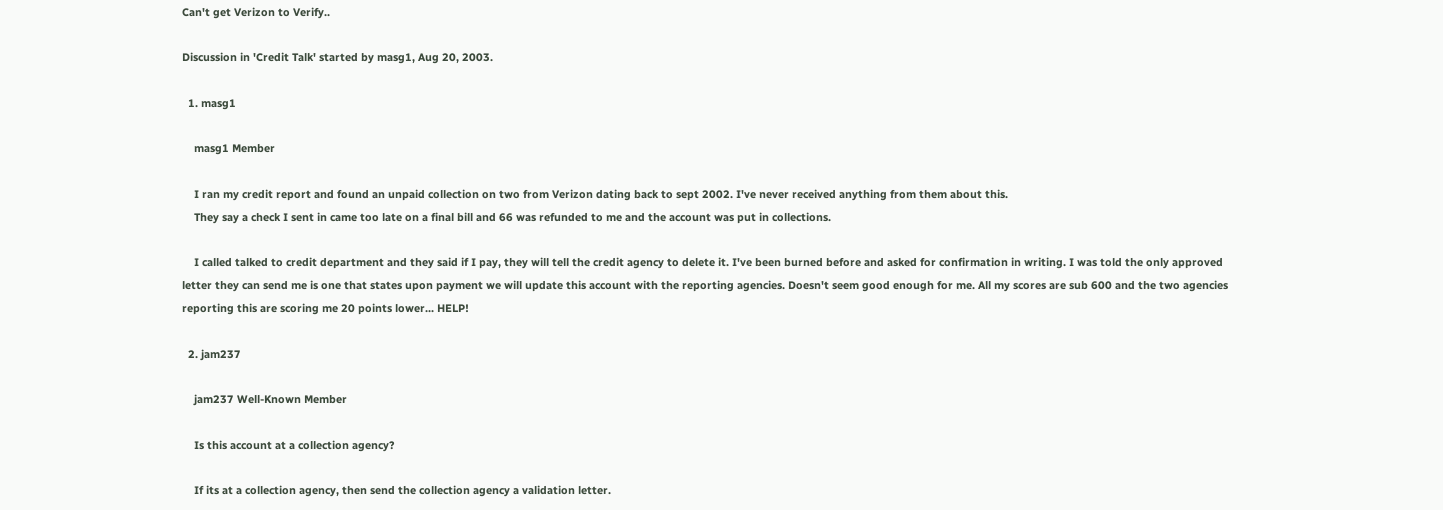Can't get Verizon to Verify..

Discussion in 'Credit Talk' started by masg1, Aug 20, 2003.

  1. masg1

    masg1 Member

    I ran my credit report and found an unpaid collection on two from Verizon dating back to sept 2002. I've never received anything from them about this.
    They say a check I sent in came too late on a final bill and 66 was refunded to me and the account was put in collections.

    I called talked to credit department and they said if I pay, they will tell the credit agency to delete it. I've been burned before and asked for confirmation in writing. I was told the only approved letter they can send me is one that states upon payment we will update this account with the reporting agencies. Doesn't seem good enough for me. All my scores are sub 600 and the two agencies reporting this are scoring me 20 points lower... HELP!

  2. jam237

    jam237 Well-Known Member

    Is this account at a collection agency?

    If its at a collection agency, then send the collection agency a validation letter.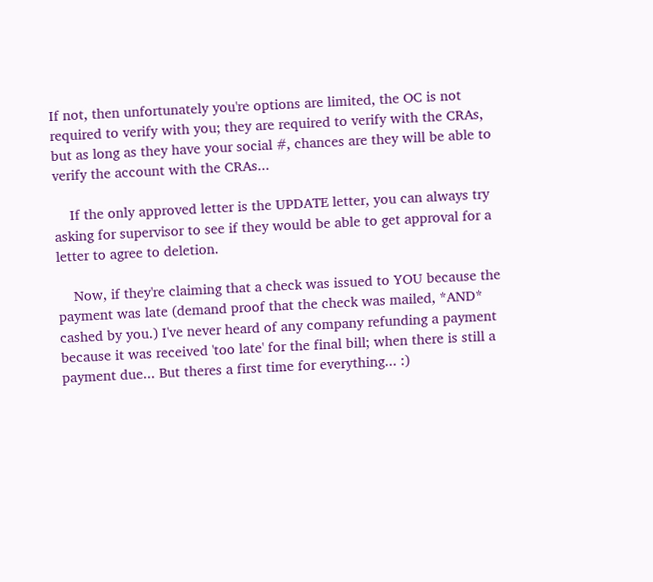If not, then unfortunately you're options are limited, the OC is not required to verify with you; they are required to verify with the CRAs, but as long as they have your social #, chances are they will be able to verify the account with the CRAs...

    If the only approved letter is the UPDATE letter, you can always try asking for supervisor to see if they would be able to get approval for a letter to agree to deletion.

    Now, if they're claiming that a check was issued to YOU because the payment was late (demand proof that the check was mailed, *AND* cashed by you.) I've never heard of any company refunding a payment because it was received 'too late' for the final bill; when there is still a payment due... But theres a first time for everything... :)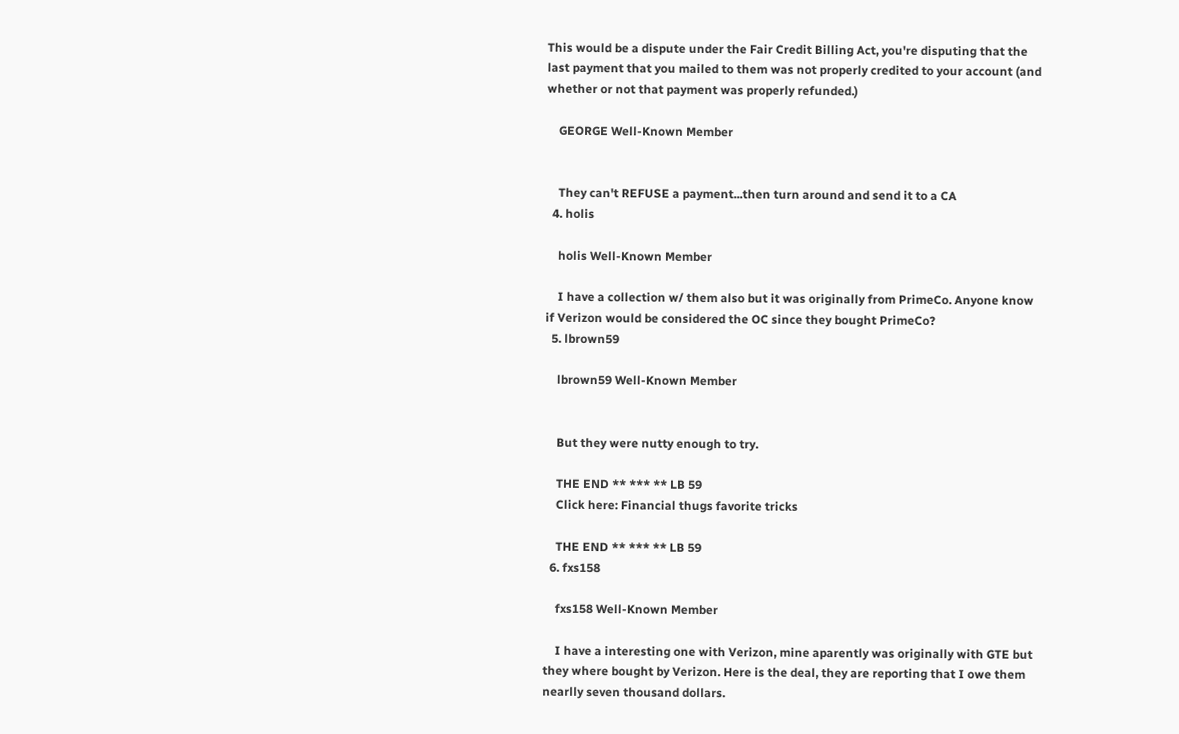This would be a dispute under the Fair Credit Billing Act, you're disputing that the last payment that you mailed to them was not properly credited to your account (and whether or not that payment was properly refunded.)

    GEORGE Well-Known Member


    They can't REFUSE a payment...then turn around and send it to a CA
  4. holis

    holis Well-Known Member

    I have a collection w/ them also but it was originally from PrimeCo. Anyone know if Verizon would be considered the OC since they bought PrimeCo?
  5. lbrown59

    lbrown59 Well-Known Member


    But they were nutty enough to try.

    THE END ** *** ** LB 59
    Click here: Financial thugs favorite tricks

    THE END ** *** ** LB 59
  6. fxs158

    fxs158 Well-Known Member

    I have a interesting one with Verizon, mine aparently was originally with GTE but they where bought by Verizon. Here is the deal, they are reporting that I owe them nearlly seven thousand dollars.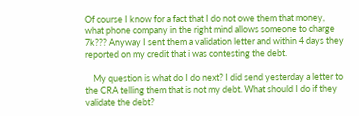Of course I know for a fact that I do not owe them that money, what phone company in the right mind allows someone to charge 7k??? Anyway I sent them a validation letter and within 4 days they reported on my credit that i was contesting the debt.

    My question is what do I do next? I did send yesterday a letter to the CRA telling them that is not my debt. What should I do if they validate the debt?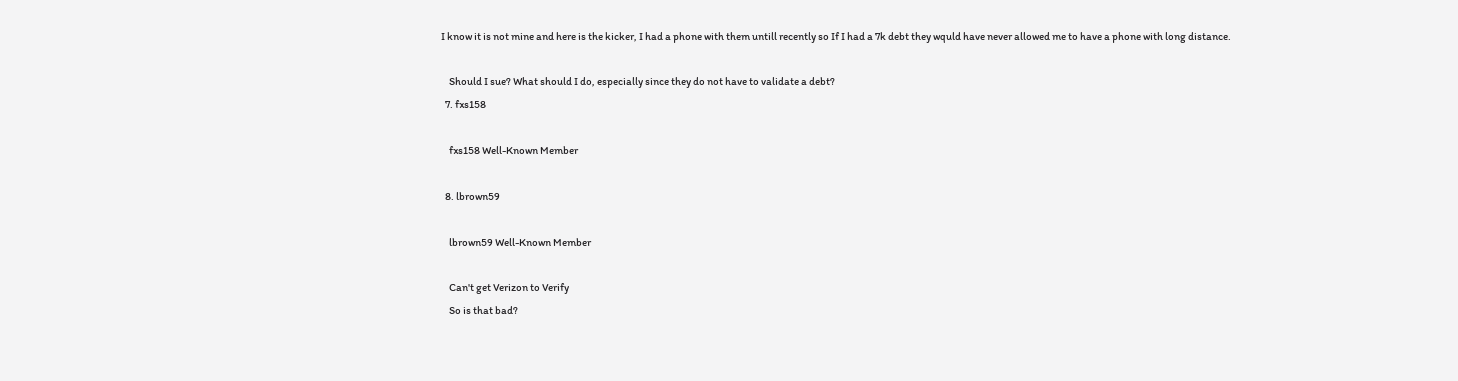I know it is not mine and here is the kicker, I had a phone with them untill recently so If I had a 7k debt they wquld have never allowed me to have a phone with long distance.

    Should I sue? What should I do, especially since they do not have to validate a debt?
  7. fxs158

    fxs158 Well-Known Member

  8. lbrown59

    lbrown59 Well-Known Member

    Can't get Verizon to Verify
    So is that bad?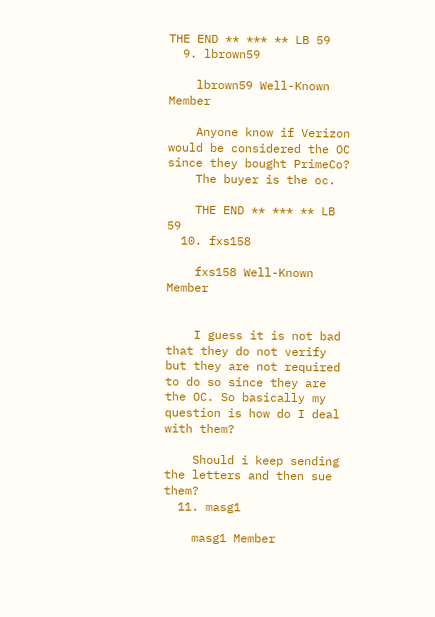THE END ** *** ** LB 59
  9. lbrown59

    lbrown59 Well-Known Member

    Anyone know if Verizon would be considered the OC since they bought PrimeCo?
    The buyer is the oc.

    THE END ** *** ** LB 59
  10. fxs158

    fxs158 Well-Known Member


    I guess it is not bad that they do not verify but they are not required to do so since they are the OC. So basically my question is how do I deal with them?

    Should i keep sending the letters and then sue them?
  11. masg1

    masg1 Member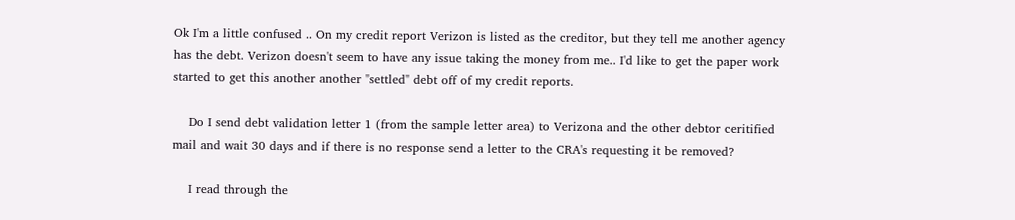Ok I'm a little confused .. On my credit report Verizon is listed as the creditor, but they tell me another agency has the debt. Verizon doesn't seem to have any issue taking the money from me.. I'd like to get the paper work started to get this another another "settled" debt off of my credit reports.

    Do I send debt validation letter 1 (from the sample letter area) to Verizona and the other debtor ceritified mail and wait 30 days and if there is no response send a letter to the CRA's requesting it be removed?

    I read through the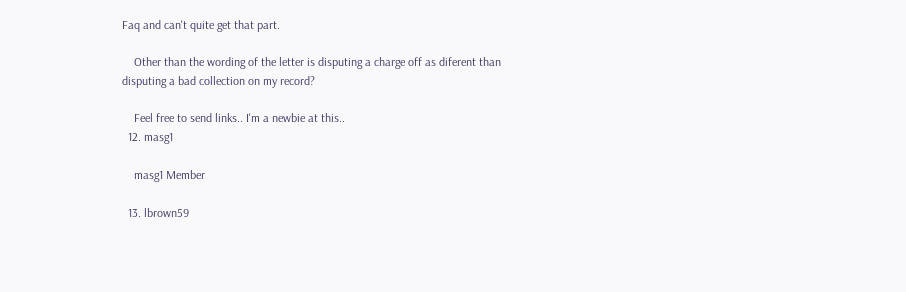Faq and can't quite get that part.

    Other than the wording of the letter is disputing a charge off as diferent than disputing a bad collection on my record?

    Feel free to send links.. I'm a newbie at this..
  12. masg1

    masg1 Member

  13. lbrown59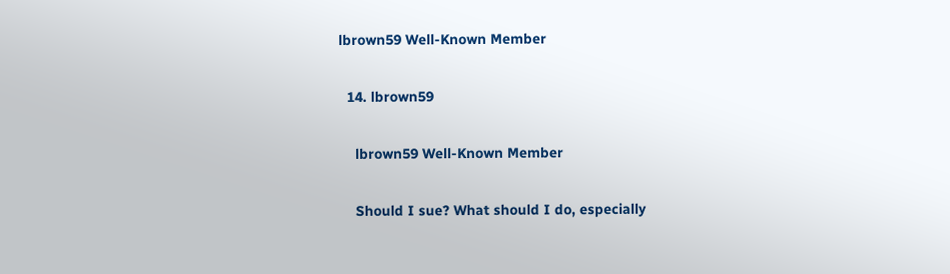lbrown59 Well-Known Member

  14. lbrown59

    lbrown59 Well-Known Member

    Should I sue? What should I do, especially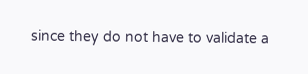since they do not have to validate a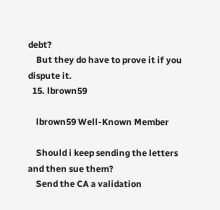debt?
    But they do have to prove it if you dispute it.
  15. lbrown59

    lbrown59 Well-Known Member

    Should i keep sending the letters and then sue them?
    Send the CA a validation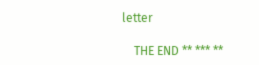letter

    THE END ** *** **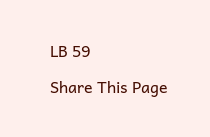LB 59

Share This Page